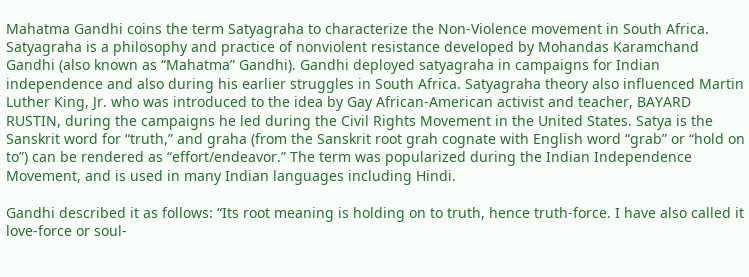Mahatma Gandhi coins the term Satyagraha to characterize the Non-Violence movement in South Africa. Satyagraha is a philosophy and practice of nonviolent resistance developed by Mohandas Karamchand Gandhi (also known as “Mahatma” Gandhi). Gandhi deployed satyagraha in campaigns for Indian independence and also during his earlier struggles in South Africa. Satyagraha theory also influenced Martin Luther King, Jr. who was introduced to the idea by Gay African-American activist and teacher, BAYARD RUSTIN, during the campaigns he led during the Civil Rights Movement in the United States. Satya is the Sanskrit word for “truth,” and graha (from the Sanskrit root grah cognate with English word “grab” or “hold on to”) can be rendered as “effort/endeavor.” The term was popularized during the Indian Independence Movement, and is used in many Indian languages including Hindi.

Gandhi described it as follows: “Its root meaning is holding on to truth, hence truth-force. I have also called it love-force or soul-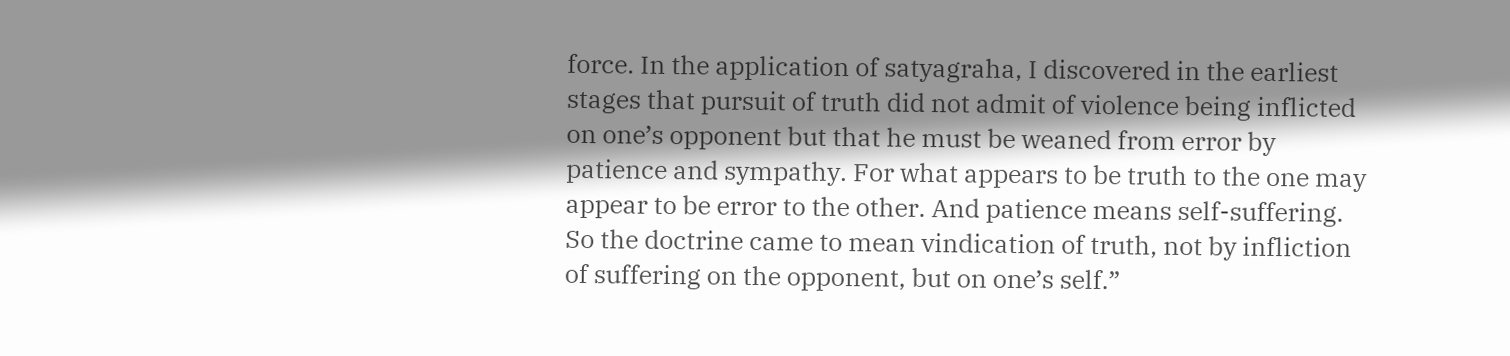force. In the application of satyagraha, I discovered in the earliest stages that pursuit of truth did not admit of violence being inflicted on one’s opponent but that he must be weaned from error by patience and sympathy. For what appears to be truth to the one may appear to be error to the other. And patience means self-suffering. So the doctrine came to mean vindication of truth, not by infliction of suffering on the opponent, but on one’s self.”